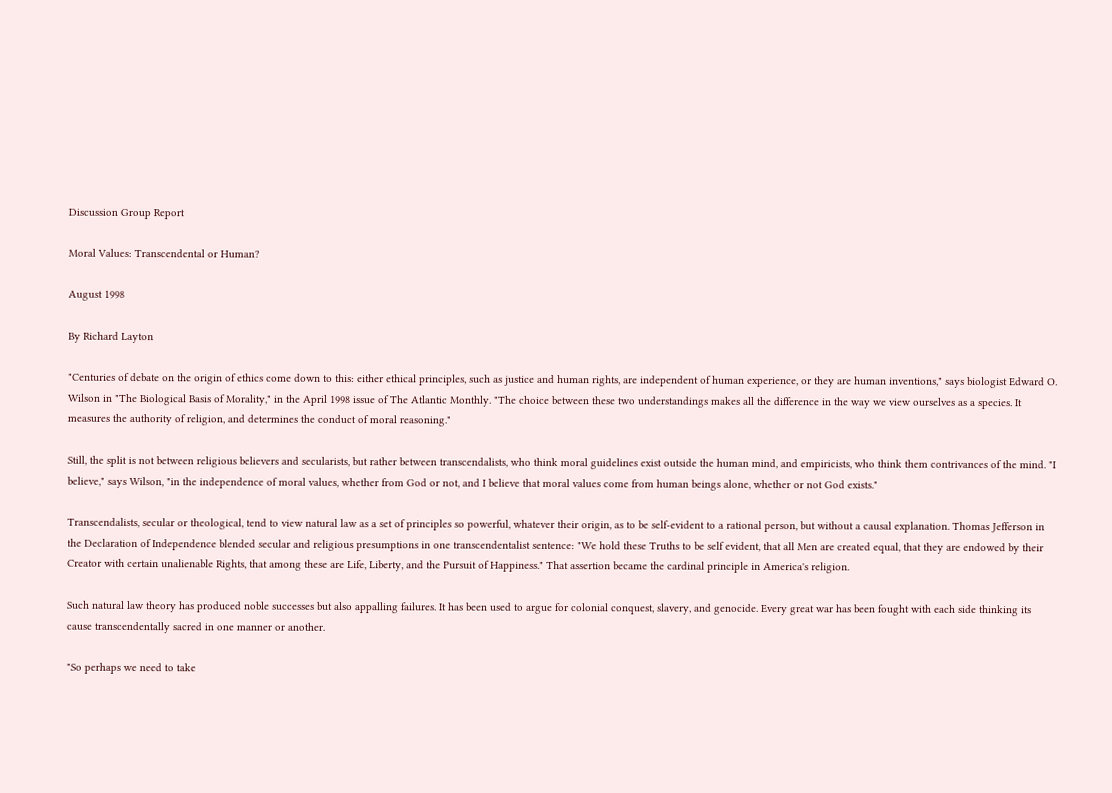Discussion Group Report

Moral Values: Transcendental or Human?

August 1998

By Richard Layton

"Centuries of debate on the origin of ethics come down to this: either ethical principles, such as justice and human rights, are independent of human experience, or they are human inventions," says biologist Edward O. Wilson in "The Biological Basis of Morality," in the April 1998 issue of The Atlantic Monthly. "The choice between these two understandings makes all the difference in the way we view ourselves as a species. It measures the authority of religion, and determines the conduct of moral reasoning."

Still, the split is not between religious believers and secularists, but rather between transcendalists, who think moral guidelines exist outside the human mind, and empiricists, who think them contrivances of the mind. "I believe," says Wilson, "in the independence of moral values, whether from God or not, and I believe that moral values come from human beings alone, whether or not God exists."

Transcendalists, secular or theological, tend to view natural law as a set of principles so powerful, whatever their origin, as to be self-evident to a rational person, but without a causal explanation. Thomas Jefferson in the Declaration of Independence blended secular and religious presumptions in one transcendentalist sentence: "We hold these Truths to be self evident, that all Men are created equal, that they are endowed by their Creator with certain unalienable Rights, that among these are Life, Liberty, and the Pursuit of Happiness." That assertion became the cardinal principle in America's religion.

Such natural law theory has produced noble successes but also appalling failures. It has been used to argue for colonial conquest, slavery, and genocide. Every great war has been fought with each side thinking its cause transcendentally sacred in one manner or another.

"So perhaps we need to take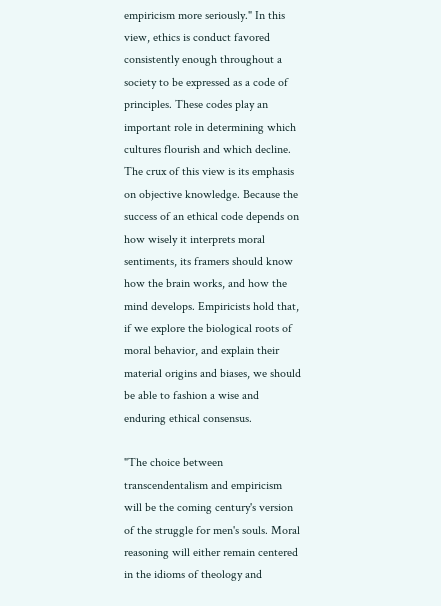empiricism more seriously." In this view, ethics is conduct favored consistently enough throughout a society to be expressed as a code of principles. These codes play an important role in determining which cultures flourish and which decline. The crux of this view is its emphasis on objective knowledge. Because the success of an ethical code depends on how wisely it interprets moral sentiments, its framers should know how the brain works, and how the mind develops. Empiricists hold that, if we explore the biological roots of moral behavior, and explain their material origins and biases, we should be able to fashion a wise and enduring ethical consensus.

"The choice between transcendentalism and empiricism will be the coming century's version of the struggle for men's souls. Moral reasoning will either remain centered in the idioms of theology and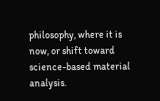philosophy, where it is now, or shift toward science-based material analysis.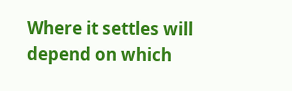Where it settles will depend on which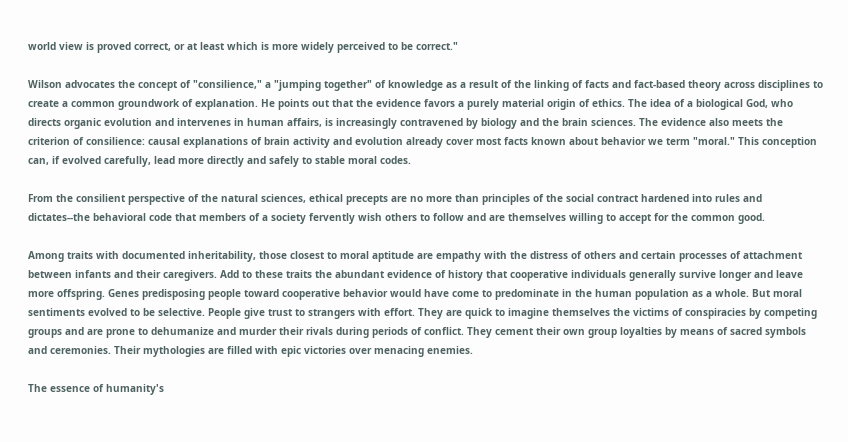world view is proved correct, or at least which is more widely perceived to be correct."

Wilson advocates the concept of "consilience," a "jumping together" of knowledge as a result of the linking of facts and fact-based theory across disciplines to create a common groundwork of explanation. He points out that the evidence favors a purely material origin of ethics. The idea of a biological God, who directs organic evolution and intervenes in human affairs, is increasingly contravened by biology and the brain sciences. The evidence also meets the criterion of consilience: causal explanations of brain activity and evolution already cover most facts known about behavior we term "moral." This conception can, if evolved carefully, lead more directly and safely to stable moral codes.

From the consilient perspective of the natural sciences, ethical precepts are no more than principles of the social contract hardened into rules and dictates--the behavioral code that members of a society fervently wish others to follow and are themselves willing to accept for the common good.

Among traits with documented inheritability, those closest to moral aptitude are empathy with the distress of others and certain processes of attachment between infants and their caregivers. Add to these traits the abundant evidence of history that cooperative individuals generally survive longer and leave more offspring. Genes predisposing people toward cooperative behavior would have come to predominate in the human population as a whole. But moral sentiments evolved to be selective. People give trust to strangers with effort. They are quick to imagine themselves the victims of conspiracies by competing groups and are prone to dehumanize and murder their rivals during periods of conflict. They cement their own group loyalties by means of sacred symbols and ceremonies. Their mythologies are filled with epic victories over menacing enemies.

The essence of humanity's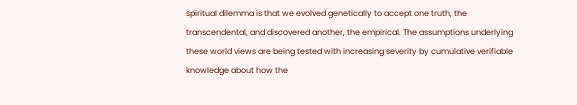spiritual dilemma is that we evolved genetically to accept one truth, the transcendental, and discovered another, the empirical. The assumptions underlying these world views are being tested with increasing severity by cumulative verifiable knowledge about how the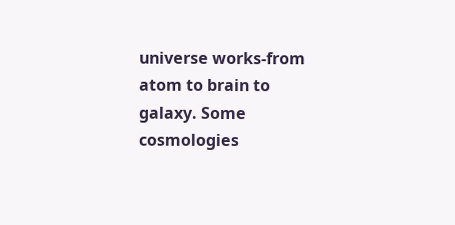universe works-from atom to brain to galaxy. Some cosmologies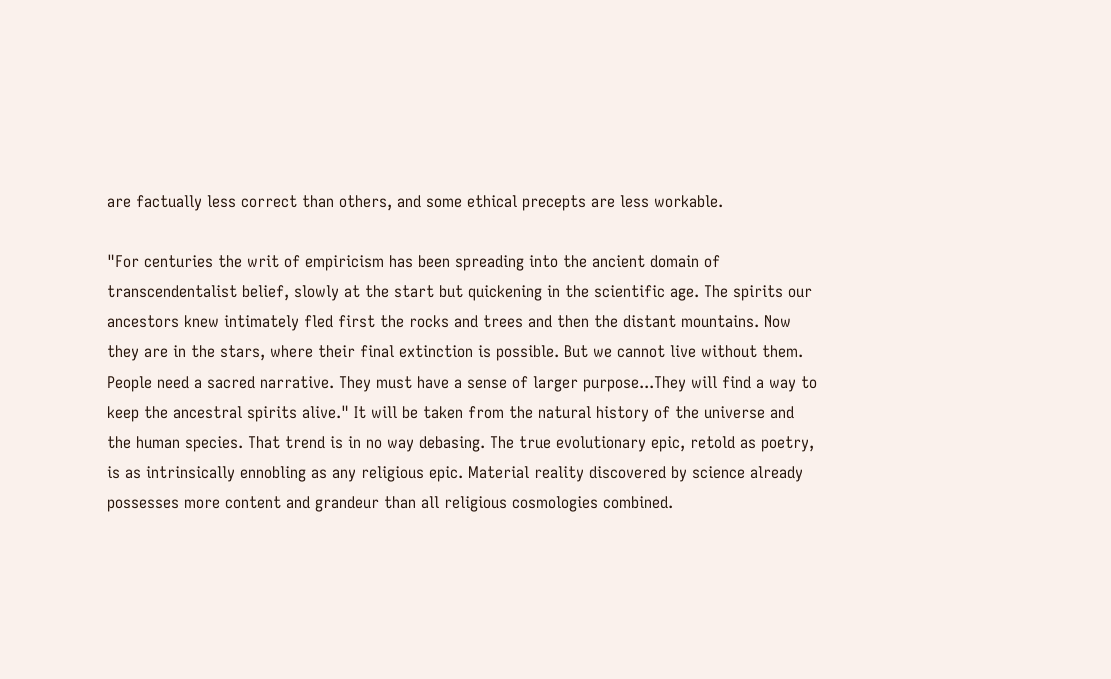are factually less correct than others, and some ethical precepts are less workable.

"For centuries the writ of empiricism has been spreading into the ancient domain of transcendentalist belief, slowly at the start but quickening in the scientific age. The spirits our ancestors knew intimately fled first the rocks and trees and then the distant mountains. Now they are in the stars, where their final extinction is possible. But we cannot live without them. People need a sacred narrative. They must have a sense of larger purpose...They will find a way to keep the ancestral spirits alive." It will be taken from the natural history of the universe and the human species. That trend is in no way debasing. The true evolutionary epic, retold as poetry, is as intrinsically ennobling as any religious epic. Material reality discovered by science already possesses more content and grandeur than all religious cosmologies combined.